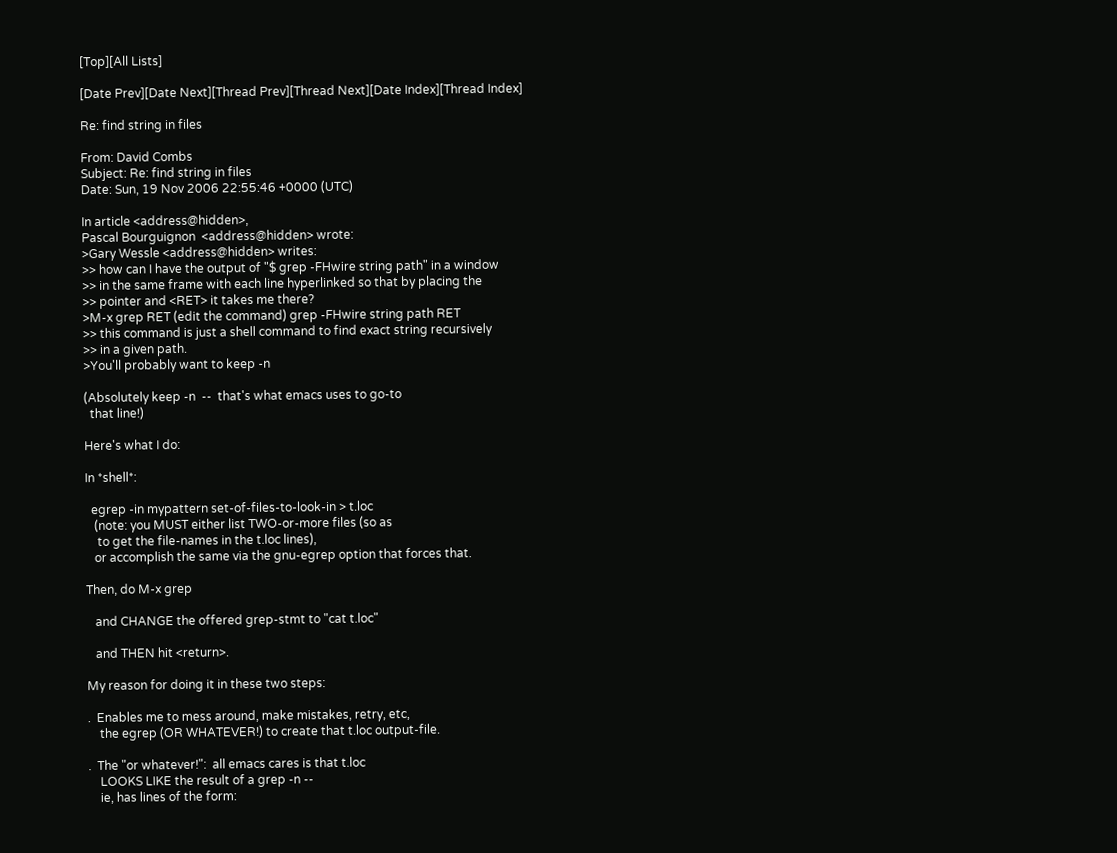[Top][All Lists]

[Date Prev][Date Next][Thread Prev][Thread Next][Date Index][Thread Index]

Re: find string in files

From: David Combs
Subject: Re: find string in files
Date: Sun, 19 Nov 2006 22:55:46 +0000 (UTC)

In article <address@hidden>,
Pascal Bourguignon  <address@hidden> wrote:
>Gary Wessle <address@hidden> writes:
>> how can I have the output of "$ grep -FHwire string path" in a window
>> in the same frame with each line hyperlinked so that by placing the
>> pointer and <RET> it takes me there?
>M-x grep RET (edit the command) grep -FHwire string path RET
>> this command is just a shell command to find exact string recursively
>> in a given path.
>You'll probably want to keep -n

(Absolutely keep -n  --  that's what emacs uses to go-to
  that line!)

Here's what I do:

In *shell*:

  egrep -in mypattern set-of-files-to-look-in > t.loc
   (note: you MUST either list TWO-or-more files (so as
    to get the file-names in the t.loc lines),
   or accomplish the same via the gnu-egrep option that forces that.

Then, do M-x grep

   and CHANGE the offered grep-stmt to "cat t.loc"

   and THEN hit <return>.

My reason for doing it in these two steps:

.  Enables me to mess around, make mistakes, retry, etc,
    the egrep (OR WHATEVER!) to create that t.loc output-file.

.  The "or whatever!":  all emacs cares is that t.loc
    LOOKS LIKE the result of a grep -n --
    ie, has lines of the form: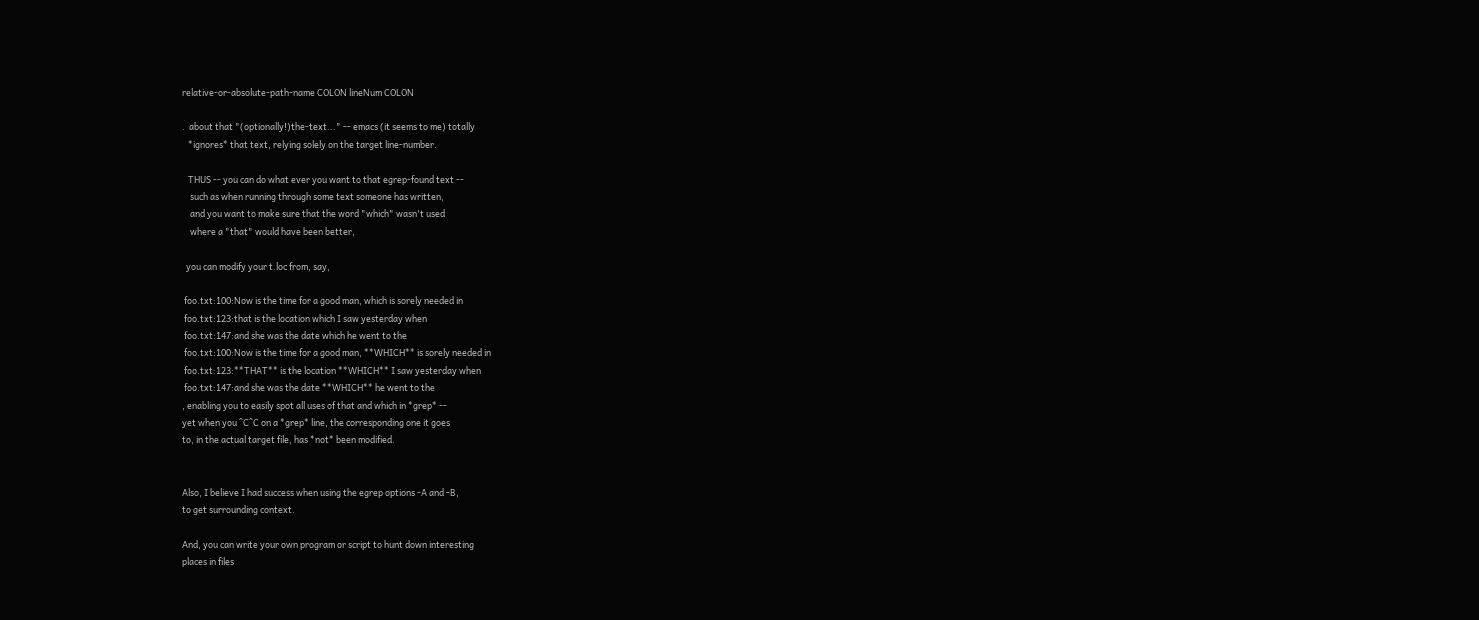relative-or-absolute-path-name COLON lineNum COLON

.  about that "(optionally!)the-text..." -- emacs (it seems to me) totally
   *ignores* that text, relying solely on the target line-number.

   THUS -- you can do what ever you want to that egrep-found text --
    such as when running through some text someone has written,
    and you want to make sure that the word "which" wasn't used
    where a "that" would have been better,

  you can modify your t.loc from, say,

 foo.txt:100:Now is the time for a good man, which is sorely needed in
 foo.txt:123:that is the location which I saw yesterday when
 foo.txt:147:and she was the date which he went to the
 foo.txt:100:Now is the time for a good man, **WHICH** is sorely needed in
 foo.txt:123:**THAT** is the location **WHICH** I saw yesterday when
 foo.txt:147:and she was the date **WHICH** he went to the
, enabling you to easily spot all uses of that and which in *grep* --
yet when you ^C^C on a *grep* line, the corresponding one it goes
to, in the actual target file, has *not* been modified.


Also, I believe I had success when using the egrep options -A and -B,
to get surrounding context.

And, you can write your own program or script to hunt down interesting
places in files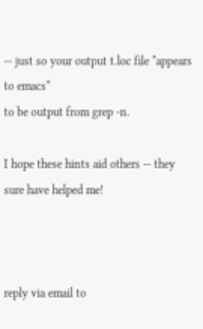-- just so your output t.loc file *appears to emacs*
to be output from grep -n.

I hope these hints aid others -- they sure have helped me!



reply via email to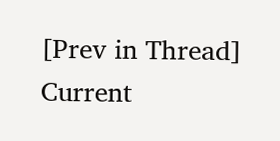[Prev in Thread] Current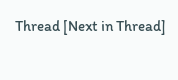Thread [Next in Thread]